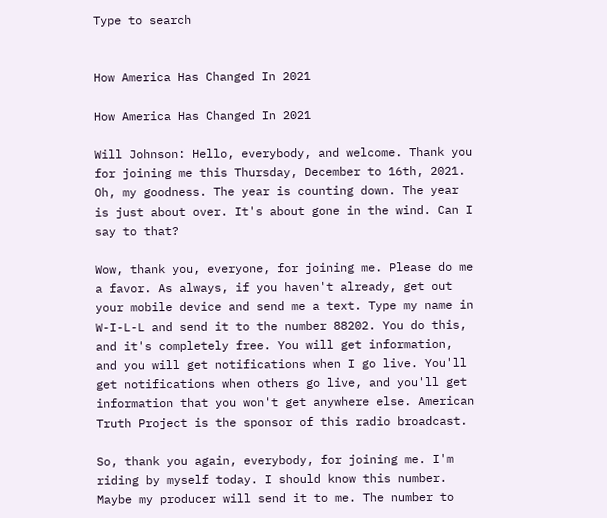Type to search


How America Has Changed In 2021

How America Has Changed In 2021

Will Johnson: Hello, everybody, and welcome. Thank you for joining me this Thursday, December to 16th, 2021. Oh, my goodness. The year is counting down. The year is just about over. It's about gone in the wind. Can I say to that?

Wow, thank you, everyone, for joining me. Please do me a favor. As always, if you haven't already, get out your mobile device and send me a text. Type my name in W-I-L-L and send it to the number 88202. You do this, and it's completely free. You will get information, and you will get notifications when I go live. You'll get notifications when others go live, and you'll get information that you won't get anywhere else. American Truth Project is the sponsor of this radio broadcast.

So, thank you again, everybody, for joining me. I'm riding by myself today. I should know this number. Maybe my producer will send it to me. The number to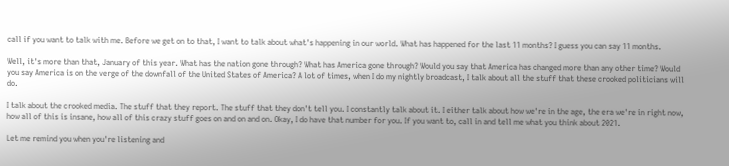call if you want to talk with me. Before we get on to that, I want to talk about what's happening in our world. What has happened for the last 11 months? I guess you can say 11 months.

Well, it's more than that, January of this year. What has the nation gone through? What has America gone through? Would you say that America has changed more than any other time? Would you say America is on the verge of the downfall of the United States of America? A lot of times, when I do my nightly broadcast, I talk about all the stuff that these crooked politicians will do.

I talk about the crooked media. The stuff that they report. The stuff that they don't tell you. I constantly talk about it. I either talk about how we're in the age, the era we're in right now, how all of this is insane, how all of this crazy stuff goes on and on and on. Okay, I do have that number for you. If you want to, call in and tell me what you think about 2021.

Let me remind you when you're listening and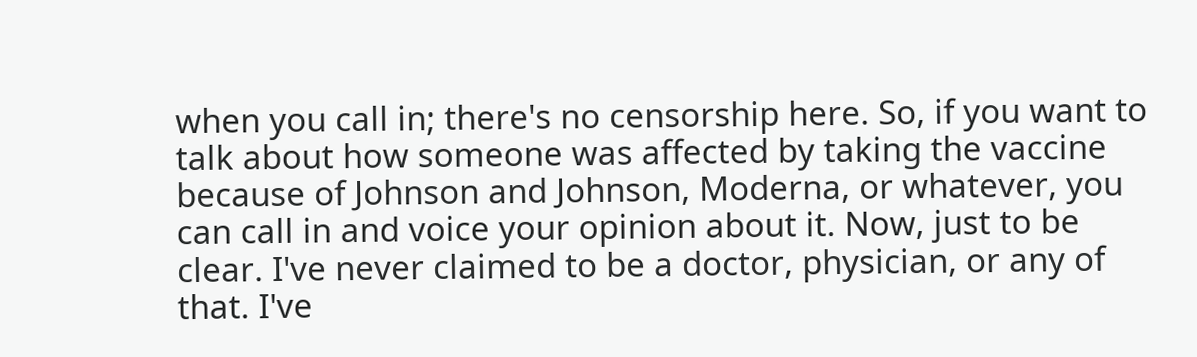when you call in; there's no censorship here. So, if you want to talk about how someone was affected by taking the vaccine because of Johnson and Johnson, Moderna, or whatever, you can call in and voice your opinion about it. Now, just to be clear. I've never claimed to be a doctor, physician, or any of that. I've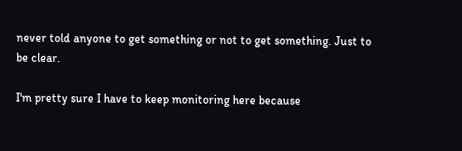never told anyone to get something or not to get something. Just to be clear.

I'm pretty sure I have to keep monitoring here because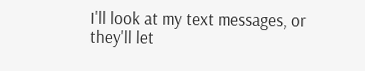I'll look at my text messages, or they'll let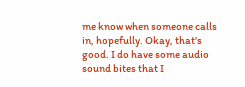me know when someone calls in, hopefully. Okay, that's good. I do have some audio sound bites that I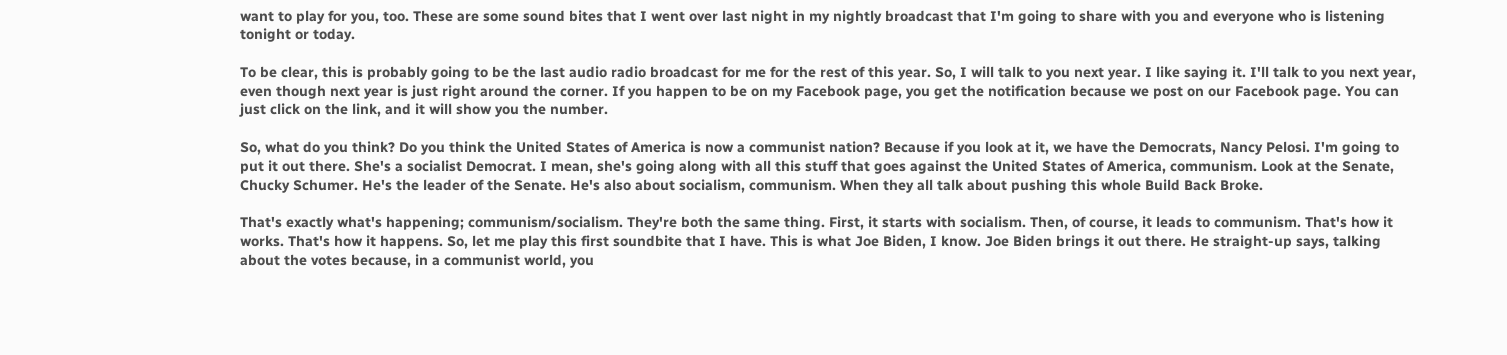want to play for you, too. These are some sound bites that I went over last night in my nightly broadcast that I'm going to share with you and everyone who is listening tonight or today.

To be clear, this is probably going to be the last audio radio broadcast for me for the rest of this year. So, I will talk to you next year. I like saying it. I'll talk to you next year, even though next year is just right around the corner. If you happen to be on my Facebook page, you get the notification because we post on our Facebook page. You can just click on the link, and it will show you the number.

So, what do you think? Do you think the United States of America is now a communist nation? Because if you look at it, we have the Democrats, Nancy Pelosi. I'm going to put it out there. She's a socialist Democrat. I mean, she's going along with all this stuff that goes against the United States of America, communism. Look at the Senate, Chucky Schumer. He's the leader of the Senate. He's also about socialism, communism. When they all talk about pushing this whole Build Back Broke.

That's exactly what's happening; communism/socialism. They're both the same thing. First, it starts with socialism. Then, of course, it leads to communism. That's how it works. That's how it happens. So, let me play this first soundbite that I have. This is what Joe Biden, I know. Joe Biden brings it out there. He straight-up says, talking about the votes because, in a communist world, you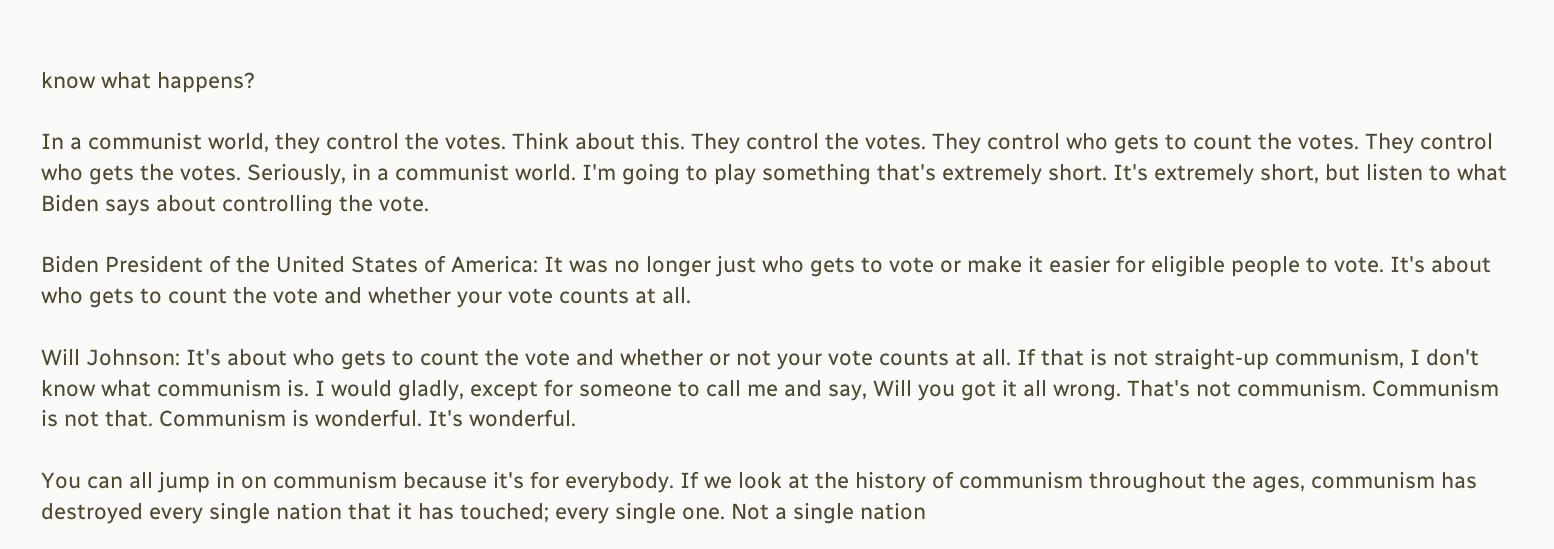know what happens?

In a communist world, they control the votes. Think about this. They control the votes. They control who gets to count the votes. They control who gets the votes. Seriously, in a communist world. I'm going to play something that's extremely short. It's extremely short, but listen to what Biden says about controlling the vote.

Biden President of the United States of America: It was no longer just who gets to vote or make it easier for eligible people to vote. It's about who gets to count the vote and whether your vote counts at all.

Will Johnson: It's about who gets to count the vote and whether or not your vote counts at all. If that is not straight-up communism, I don't know what communism is. I would gladly, except for someone to call me and say, Will you got it all wrong. That's not communism. Communism is not that. Communism is wonderful. It's wonderful.

You can all jump in on communism because it's for everybody. If we look at the history of communism throughout the ages, communism has destroyed every single nation that it has touched; every single one. Not a single nation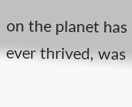on the planet has ever thrived, was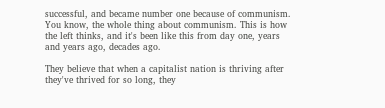successful, and became number one because of communism. You know, the whole thing about communism. This is how the left thinks, and it's been like this from day one, years and years ago, decades ago.

They believe that when a capitalist nation is thriving after they've thrived for so long, they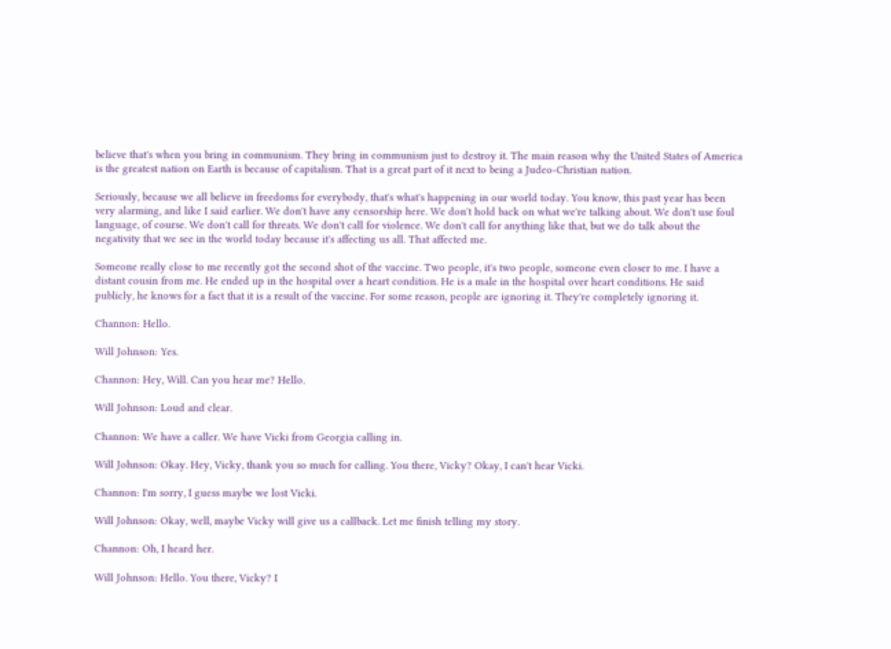believe that's when you bring in communism. They bring in communism just to destroy it. The main reason why the United States of America is the greatest nation on Earth is because of capitalism. That is a great part of it next to being a Judeo-Christian nation.

Seriously, because we all believe in freedoms for everybody, that's what's happening in our world today. You know, this past year has been very alarming, and like I said earlier. We don't have any censorship here. We don't hold back on what we're talking about. We don't use foul language, of course. We don't call for threats. We don't call for violence. We don't call for anything like that, but we do talk about the negativity that we see in the world today because it's affecting us all. That affected me.

Someone really close to me recently got the second shot of the vaccine. Two people, it's two people, someone even closer to me. I have a distant cousin from me. He ended up in the hospital over a heart condition. He is a male in the hospital over heart conditions. He said publicly, he knows for a fact that it is a result of the vaccine. For some reason, people are ignoring it. They're completely ignoring it.

Channon: Hello.

Will Johnson: Yes.

Channon: Hey, Will. Can you hear me? Hello.

Will Johnson: Loud and clear.

Channon: We have a caller. We have Vicki from Georgia calling in.

Will Johnson: Okay. Hey, Vicky, thank you so much for calling. You there, Vicky? Okay, I can't hear Vicki.

Channon: I'm sorry, I guess maybe we lost Vicki.

Will Johnson: Okay, well, maybe Vicky will give us a callback. Let me finish telling my story.

Channon: Oh, I heard her.

Will Johnson: Hello. You there, Vicky? I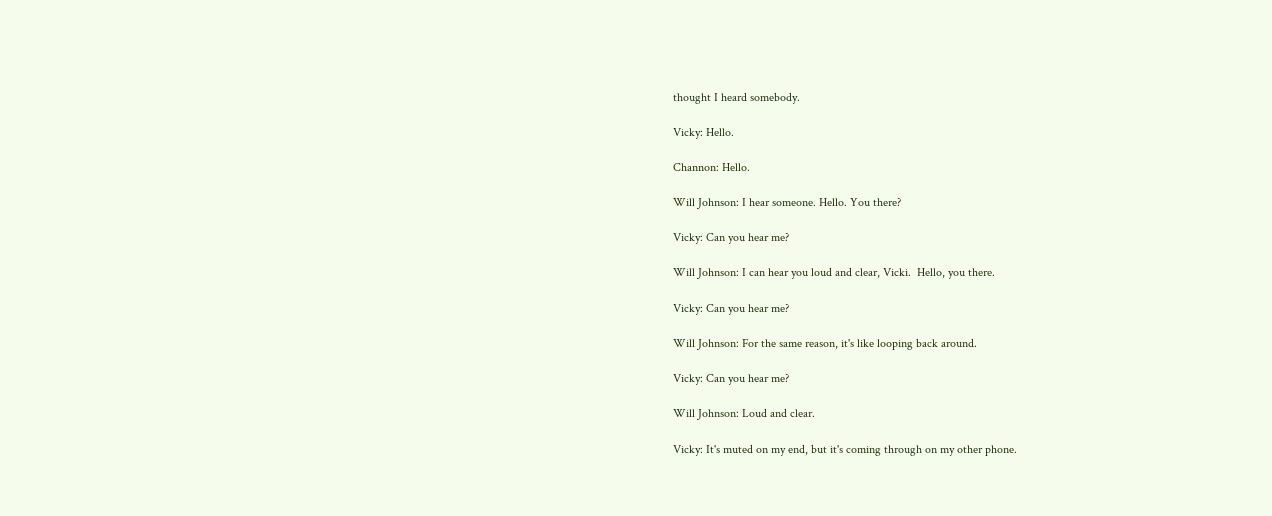thought I heard somebody.

Vicky: Hello.

Channon: Hello.

Will Johnson: I hear someone. Hello. You there?

Vicky: Can you hear me?

Will Johnson: I can hear you loud and clear, Vicki.  Hello, you there.

Vicky: Can you hear me?

Will Johnson: For the same reason, it's like looping back around.

Vicky: Can you hear me?

Will Johnson: Loud and clear.

Vicky: It's muted on my end, but it's coming through on my other phone.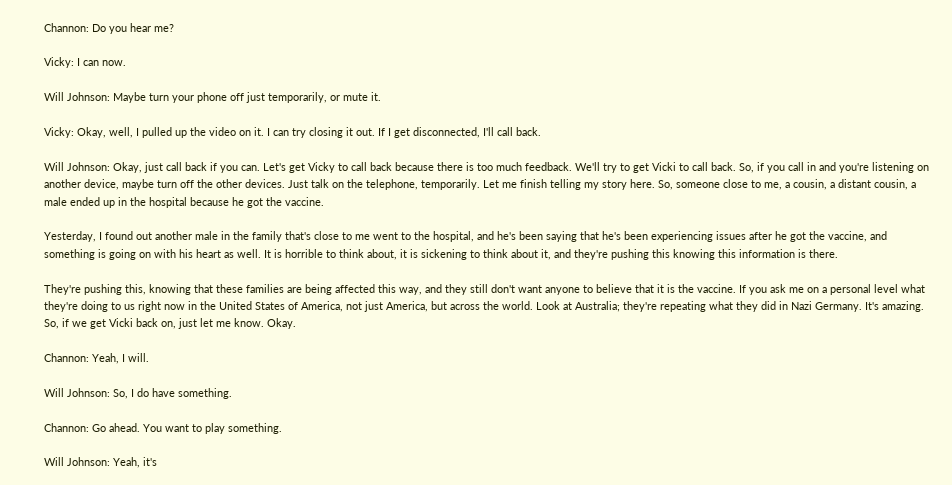Channon: Do you hear me?

Vicky: I can now.

Will Johnson: Maybe turn your phone off just temporarily, or mute it.

Vicky: Okay, well, I pulled up the video on it. I can try closing it out. If I get disconnected, I'll call back.

Will Johnson: Okay, just call back if you can. Let's get Vicky to call back because there is too much feedback. We'll try to get Vicki to call back. So, if you call in and you're listening on another device, maybe turn off the other devices. Just talk on the telephone, temporarily. Let me finish telling my story here. So, someone close to me, a cousin, a distant cousin, a male ended up in the hospital because he got the vaccine.

Yesterday, I found out another male in the family that's close to me went to the hospital, and he's been saying that he's been experiencing issues after he got the vaccine, and something is going on with his heart as well. It is horrible to think about, it is sickening to think about it, and they're pushing this knowing this information is there.

They're pushing this, knowing that these families are being affected this way, and they still don't want anyone to believe that it is the vaccine. If you ask me on a personal level what they're doing to us right now in the United States of America, not just America, but across the world. Look at Australia; they're repeating what they did in Nazi Germany. It's amazing. So, if we get Vicki back on, just let me know. Okay.

Channon: Yeah, I will.

Will Johnson: So, I do have something.

Channon: Go ahead. You want to play something.

Will Johnson: Yeah, it's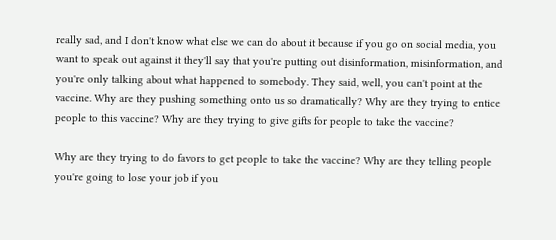really sad, and I don't know what else we can do about it because if you go on social media, you want to speak out against it they'll say that you're putting out disinformation, misinformation, and you're only talking about what happened to somebody. They said, well, you can't point at the vaccine. Why are they pushing something onto us so dramatically? Why are they trying to entice people to this vaccine? Why are they trying to give gifts for people to take the vaccine?

Why are they trying to do favors to get people to take the vaccine? Why are they telling people you're going to lose your job if you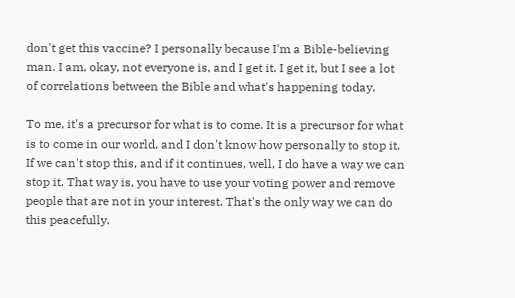don't get this vaccine? I personally because I'm a Bible-believing man. I am, okay, not everyone is, and I get it. I get it, but I see a lot of correlations between the Bible and what's happening today.

To me, it's a precursor for what is to come. It is a precursor for what is to come in our world, and I don't know how personally to stop it. If we can't stop this, and if it continues, well, I do have a way we can stop it. That way is, you have to use your voting power and remove people that are not in your interest. That's the only way we can do this peacefully.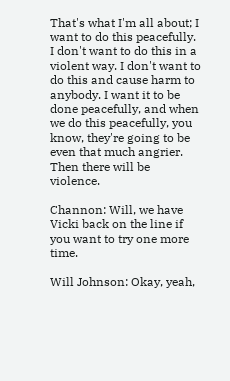That's what I'm all about; I want to do this peacefully. I don't want to do this in a violent way. I don't want to do this and cause harm to anybody. I want it to be done peacefully, and when we do this peacefully, you know, they're going to be even that much angrier. Then there will be violence.

Channon: Will, we have Vicki back on the line if you want to try one more time.

Will Johnson: Okay, yeah,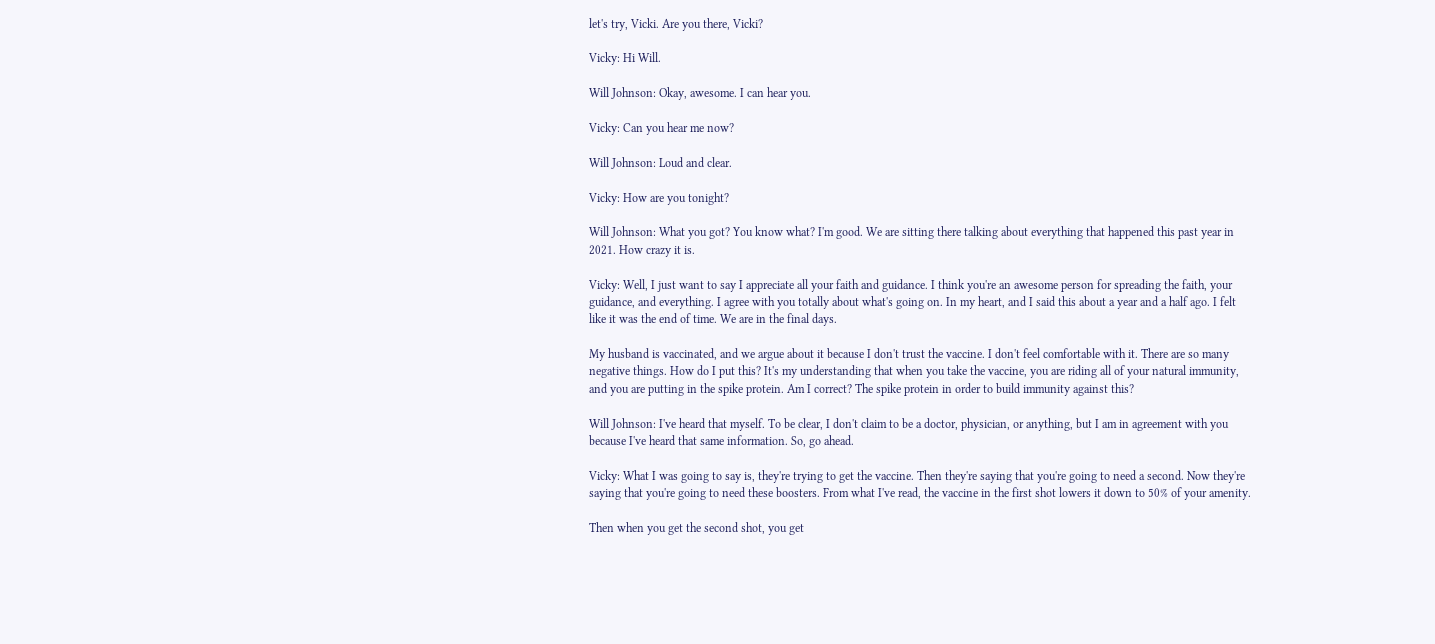let's try, Vicki. Are you there, Vicki?

Vicky: Hi Will.

Will Johnson: Okay, awesome. I can hear you.

Vicky: Can you hear me now?

Will Johnson: Loud and clear.

Vicky: How are you tonight?

Will Johnson: What you got? You know what? I'm good. We are sitting there talking about everything that happened this past year in 2021. How crazy it is.

Vicky: Well, I just want to say I appreciate all your faith and guidance. I think you're an awesome person for spreading the faith, your guidance, and everything. I agree with you totally about what's going on. In my heart, and I said this about a year and a half ago. I felt like it was the end of time. We are in the final days.

My husband is vaccinated, and we argue about it because I don't trust the vaccine. I don't feel comfortable with it. There are so many negative things. How do I put this? It's my understanding that when you take the vaccine, you are riding all of your natural immunity, and you are putting in the spike protein. Am I correct? The spike protein in order to build immunity against this?

Will Johnson: I've heard that myself. To be clear, I don't claim to be a doctor, physician, or anything, but I am in agreement with you because I've heard that same information. So, go ahead.

Vicky: What I was going to say is, they're trying to get the vaccine. Then they're saying that you're going to need a second. Now they're saying that you're going to need these boosters. From what I've read, the vaccine in the first shot lowers it down to 50% of your amenity.

Then when you get the second shot, you get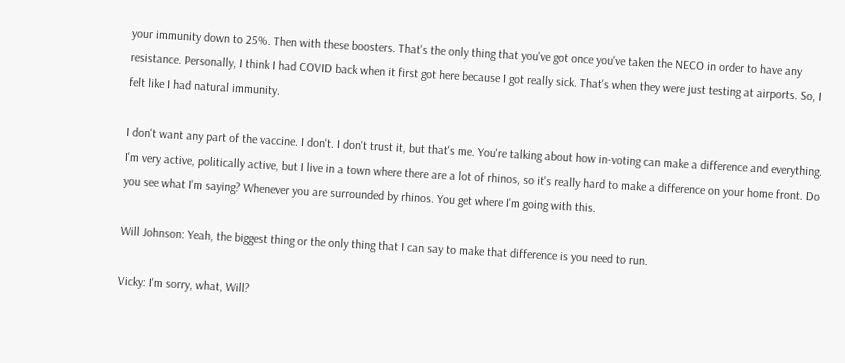your immunity down to 25%. Then with these boosters. That's the only thing that you've got once you've taken the NECO in order to have any resistance. Personally, I think I had COVID back when it first got here because I got really sick. That's when they were just testing at airports. So, I felt like I had natural immunity.

I don't want any part of the vaccine. I don't. I don't trust it, but that's me. You're talking about how in-voting can make a difference and everything. I'm very active, politically active, but I live in a town where there are a lot of rhinos, so it's really hard to make a difference on your home front. Do you see what I'm saying? Whenever you are surrounded by rhinos. You get where I'm going with this.

Will Johnson: Yeah, the biggest thing or the only thing that I can say to make that difference is you need to run.

Vicky: I'm sorry, what, Will?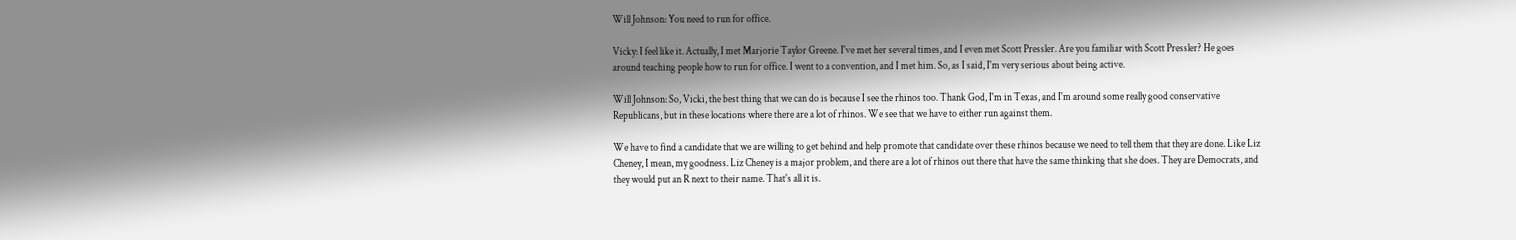Will Johnson: You need to run for office.

Vicky: I feel like it. Actually, I met Marjorie Taylor Greene. I've met her several times, and I even met Scott Pressler. Are you familiar with Scott Pressler? He goes around teaching people how to run for office. I went to a convention, and I met him. So, as I said, I'm very serious about being active.

Will Johnson: So, Vicki, the best thing that we can do is because I see the rhinos too. Thank God, I'm in Texas, and I'm around some really good conservative Republicans, but in these locations where there are a lot of rhinos. We see that we have to either run against them.

We have to find a candidate that we are willing to get behind and help promote that candidate over these rhinos because we need to tell them that they are done. Like Liz Cheney, I mean, my goodness. Liz Cheney is a major problem, and there are a lot of rhinos out there that have the same thinking that she does. They are Democrats, and they would put an R next to their name. That's all it is.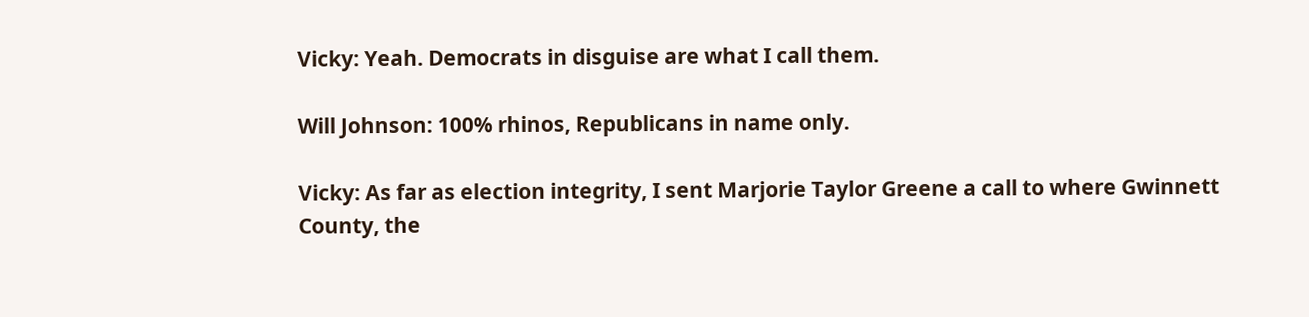Vicky: Yeah. Democrats in disguise are what I call them.

Will Johnson: 100% rhinos, Republicans in name only.

Vicky: As far as election integrity, I sent Marjorie Taylor Greene a call to where Gwinnett County, the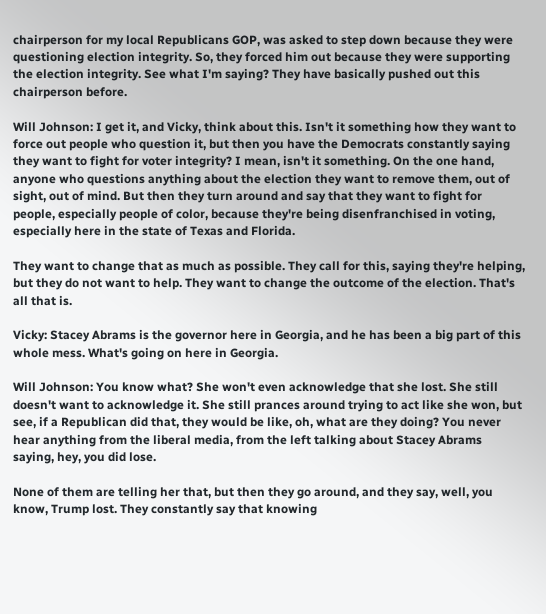chairperson for my local Republicans GOP, was asked to step down because they were questioning election integrity. So, they forced him out because they were supporting the election integrity. See what I'm saying? They have basically pushed out this chairperson before.

Will Johnson: I get it, and Vicky, think about this. Isn't it something how they want to force out people who question it, but then you have the Democrats constantly saying they want to fight for voter integrity? I mean, isn't it something. On the one hand, anyone who questions anything about the election they want to remove them, out of sight, out of mind. But then they turn around and say that they want to fight for people, especially people of color, because they're being disenfranchised in voting, especially here in the state of Texas and Florida.

They want to change that as much as possible. They call for this, saying they're helping, but they do not want to help. They want to change the outcome of the election. That's all that is.

Vicky: Stacey Abrams is the governor here in Georgia, and he has been a big part of this whole mess. What's going on here in Georgia.

Will Johnson: You know what? She won't even acknowledge that she lost. She still doesn't want to acknowledge it. She still prances around trying to act like she won, but see, if a Republican did that, they would be like, oh, what are they doing? You never hear anything from the liberal media, from the left talking about Stacey Abrams saying, hey, you did lose.

None of them are telling her that, but then they go around, and they say, well, you know, Trump lost. They constantly say that knowing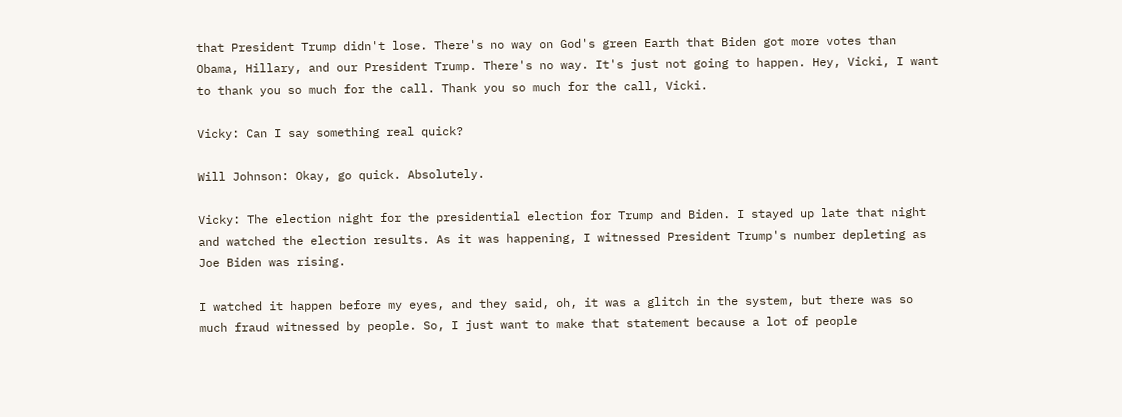that President Trump didn't lose. There's no way on God's green Earth that Biden got more votes than Obama, Hillary, and our President Trump. There's no way. It's just not going to happen. Hey, Vicki, I want to thank you so much for the call. Thank you so much for the call, Vicki.

Vicky: Can I say something real quick?

Will Johnson: Okay, go quick. Absolutely.

Vicky: The election night for the presidential election for Trump and Biden. I stayed up late that night and watched the election results. As it was happening, I witnessed President Trump's number depleting as Joe Biden was rising.

I watched it happen before my eyes, and they said, oh, it was a glitch in the system, but there was so much fraud witnessed by people. So, I just want to make that statement because a lot of people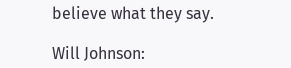believe what they say.

Will Johnson: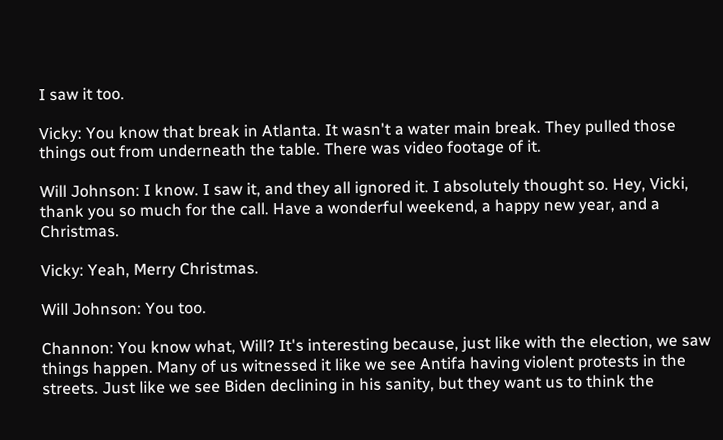I saw it too.

Vicky: You know that break in Atlanta. It wasn't a water main break. They pulled those things out from underneath the table. There was video footage of it.

Will Johnson: I know. I saw it, and they all ignored it. I absolutely thought so. Hey, Vicki, thank you so much for the call. Have a wonderful weekend, a happy new year, and a Christmas.

Vicky: Yeah, Merry Christmas.

Will Johnson: You too.

Channon: You know what, Will? It's interesting because, just like with the election, we saw things happen. Many of us witnessed it like we see Antifa having violent protests in the streets. Just like we see Biden declining in his sanity, but they want us to think the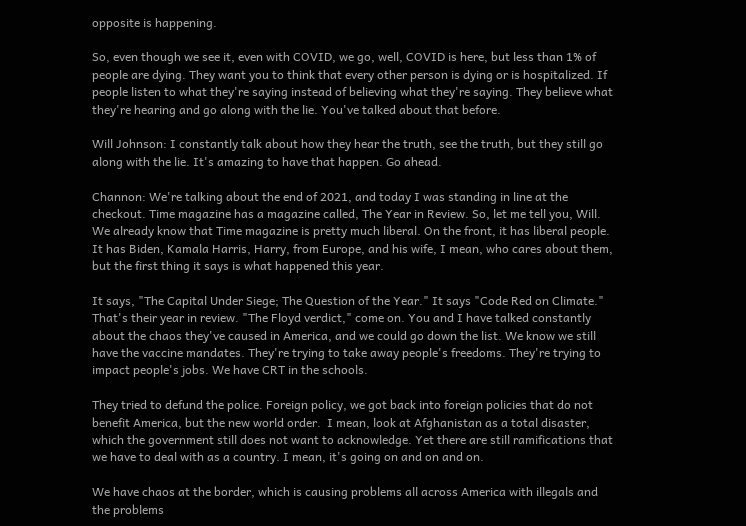opposite is happening.

So, even though we see it, even with COVID, we go, well, COVID is here, but less than 1% of people are dying. They want you to think that every other person is dying or is hospitalized. If people listen to what they're saying instead of believing what they're saying. They believe what they're hearing and go along with the lie. You've talked about that before.

Will Johnson: I constantly talk about how they hear the truth, see the truth, but they still go along with the lie. It's amazing to have that happen. Go ahead.

Channon: We're talking about the end of 2021, and today I was standing in line at the checkout. Time magazine has a magazine called, The Year in Review. So, let me tell you, Will. We already know that Time magazine is pretty much liberal. On the front, it has liberal people. It has Biden, Kamala Harris, Harry, from Europe, and his wife, I mean, who cares about them, but the first thing it says is what happened this year.

It says, "The Capital Under Siege; The Question of the Year." It says "Code Red on Climate." That's their year in review. "The Floyd verdict," come on. You and I have talked constantly about the chaos they've caused in America, and we could go down the list. We know we still have the vaccine mandates. They're trying to take away people's freedoms. They're trying to impact people's jobs. We have CRT in the schools.

They tried to defund the police. Foreign policy, we got back into foreign policies that do not benefit America, but the new world order.  I mean, look at Afghanistan as a total disaster, which the government still does not want to acknowledge. Yet there are still ramifications that we have to deal with as a country. I mean, it's going on and on and on.

We have chaos at the border, which is causing problems all across America with illegals and the problems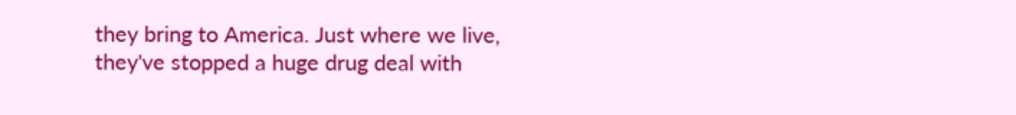they bring to America. Just where we live, they've stopped a huge drug deal with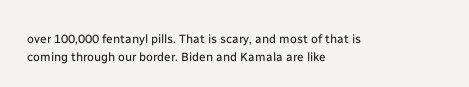over 100,000 fentanyl pills. That is scary, and most of that is coming through our border. Biden and Kamala are like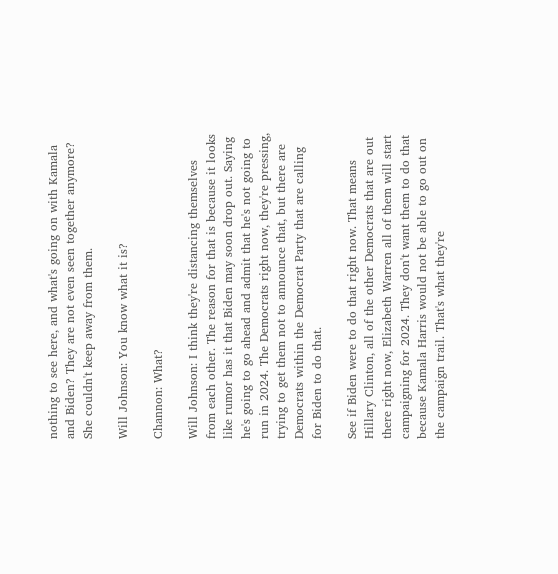nothing to see here, and what's going on with Kamala and Biden? They are not even seen together anymore? She couldn't keep away from them.

Will Johnson: You know what it is?

Channon: What?

Will Johnson: I think they're distancing themselves from each other. The reason for that is because it looks like rumor has it that Biden may soon drop out. Saying he's going to go ahead and admit that he's not going to run in 2024. The Democrats right now, they're pressing, trying to get them not to announce that, but there are Democrats within the Democrat Party that are calling for Biden to do that.

See if Biden were to do that right now. That means Hillary Clinton, all of the other Democrats that are out there right now, Elizabeth Warren all of them will start campaigning for 2024. They don't want them to do that because Kamala Harris would not be able to go out on the campaign trail. That's what they're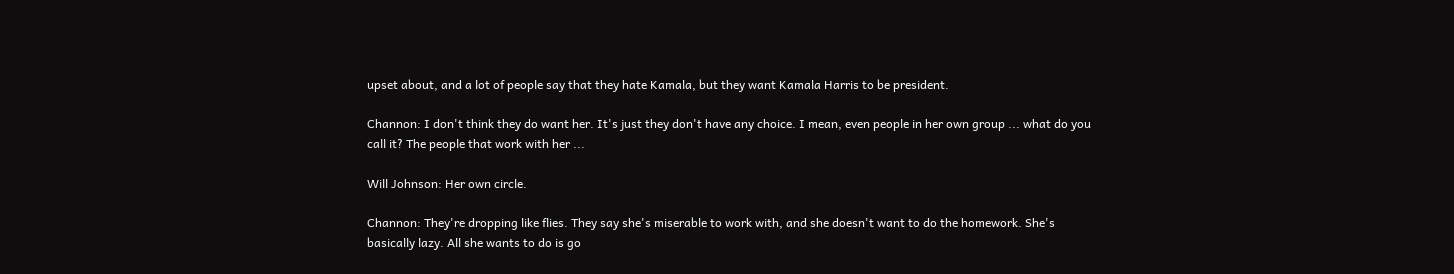upset about, and a lot of people say that they hate Kamala, but they want Kamala Harris to be president.

Channon: I don't think they do want her. It's just they don't have any choice. I mean, even people in her own group ... what do you call it? The people that work with her ...

Will Johnson: Her own circle.

Channon: They're dropping like flies. They say she's miserable to work with, and she doesn't want to do the homework. She's basically lazy. All she wants to do is go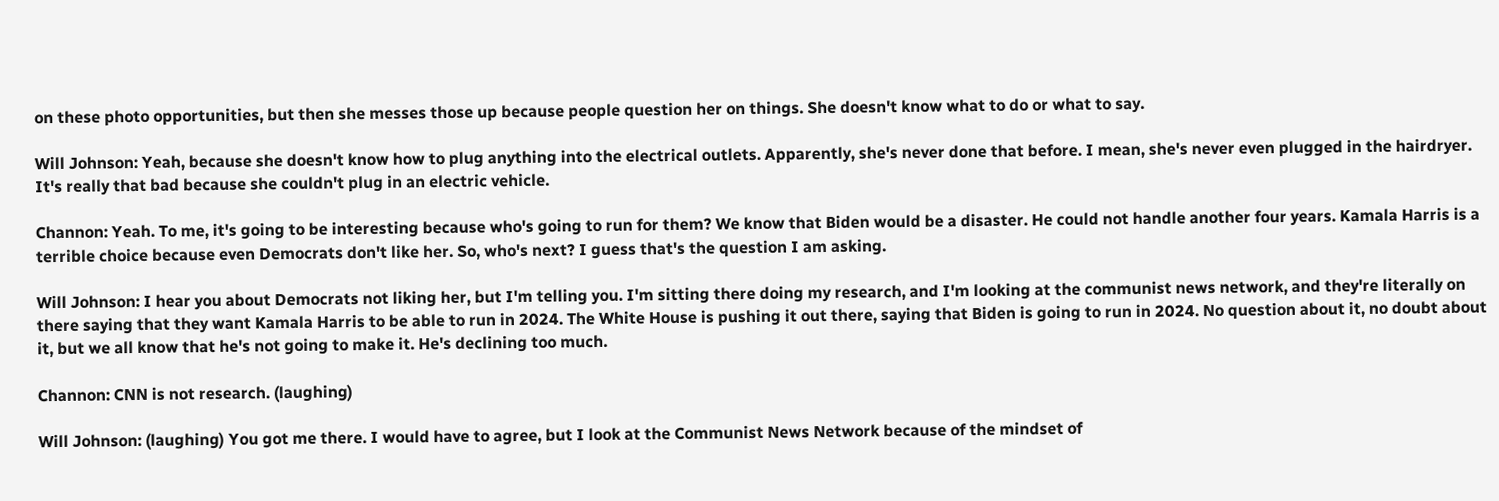on these photo opportunities, but then she messes those up because people question her on things. She doesn't know what to do or what to say.

Will Johnson: Yeah, because she doesn't know how to plug anything into the electrical outlets. Apparently, she's never done that before. I mean, she's never even plugged in the hairdryer. It's really that bad because she couldn't plug in an electric vehicle.

Channon: Yeah. To me, it's going to be interesting because who's going to run for them? We know that Biden would be a disaster. He could not handle another four years. Kamala Harris is a terrible choice because even Democrats don't like her. So, who's next? I guess that's the question I am asking.

Will Johnson: I hear you about Democrats not liking her, but I'm telling you. I'm sitting there doing my research, and I'm looking at the communist news network, and they're literally on there saying that they want Kamala Harris to be able to run in 2024. The White House is pushing it out there, saying that Biden is going to run in 2024. No question about it, no doubt about it, but we all know that he's not going to make it. He's declining too much.

Channon: CNN is not research. (laughing)

Will Johnson: (laughing) You got me there. I would have to agree, but I look at the Communist News Network because of the mindset of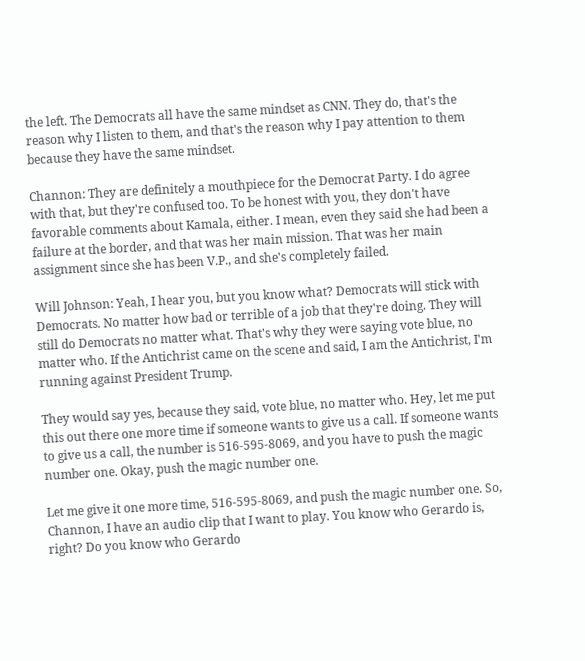the left. The Democrats all have the same mindset as CNN. They do, that's the reason why I listen to them, and that's the reason why I pay attention to them because they have the same mindset.

Channon: They are definitely a mouthpiece for the Democrat Party. I do agree with that, but they're confused too. To be honest with you, they don't have favorable comments about Kamala, either. I mean, even they said she had been a failure at the border, and that was her main mission. That was her main assignment since she has been V.P., and she's completely failed.

Will Johnson: Yeah, I hear you, but you know what? Democrats will stick with Democrats. No matter how bad or terrible of a job that they're doing. They will still do Democrats no matter what. That's why they were saying vote blue, no matter who. If the Antichrist came on the scene and said, I am the Antichrist, I'm running against President Trump.

They would say yes, because they said, vote blue, no matter who. Hey, let me put this out there one more time if someone wants to give us a call. If someone wants to give us a call, the number is 516-595-8069, and you have to push the magic number one. Okay, push the magic number one.

Let me give it one more time, 516-595-8069, and push the magic number one. So, Channon, I have an audio clip that I want to play. You know who Gerardo is, right? Do you know who Gerardo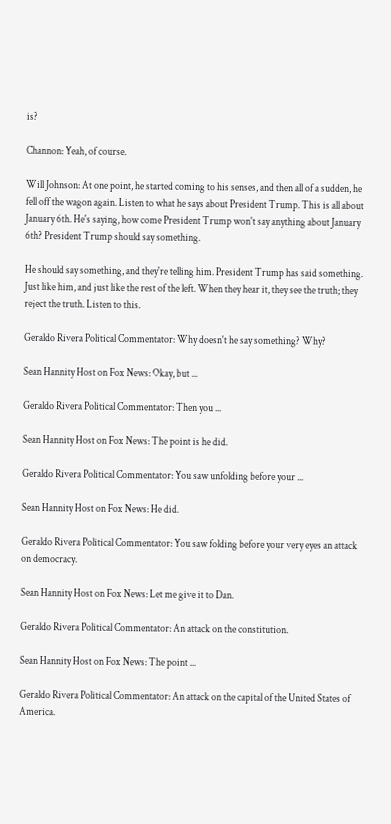is?

Channon: Yeah, of course.

Will Johnson: At one point, he started coming to his senses, and then all of a sudden, he fell off the wagon again. Listen to what he says about President Trump. This is all about January 6th. He's saying, how come President Trump won't say anything about January 6th? President Trump should say something.

He should say something, and they're telling him. President Trump has said something. Just like him, and just like the rest of the left. When they hear it, they see the truth; they reject the truth. Listen to this.

Geraldo Rivera Political Commentator: Why doesn't he say something? Why?

Sean Hannity Host on Fox News: Okay, but ...

Geraldo Rivera Political Commentator: Then you ...

Sean Hannity Host on Fox News: The point is he did.

Geraldo Rivera Political Commentator: You saw unfolding before your ...

Sean Hannity Host on Fox News: He did.

Geraldo Rivera Political Commentator: You saw folding before your very eyes an attack on democracy.

Sean Hannity Host on Fox News: Let me give it to Dan.

Geraldo Rivera Political Commentator: An attack on the constitution.

Sean Hannity Host on Fox News: The point ...

Geraldo Rivera Political Commentator: An attack on the capital of the United States of America.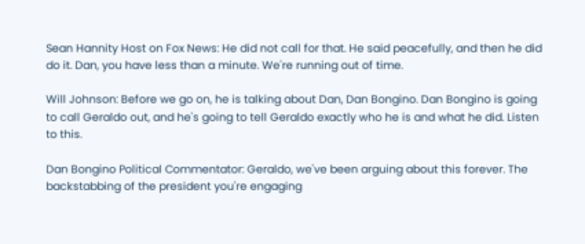Sean Hannity Host on Fox News: He did not call for that. He said peacefully, and then he did do it. Dan, you have less than a minute. We're running out of time.

Will Johnson: Before we go on, he is talking about Dan, Dan Bongino. Dan Bongino is going to call Geraldo out, and he's going to tell Geraldo exactly who he is and what he did. Listen to this.

Dan Bongino Political Commentator: Geraldo, we've been arguing about this forever. The backstabbing of the president you're engaging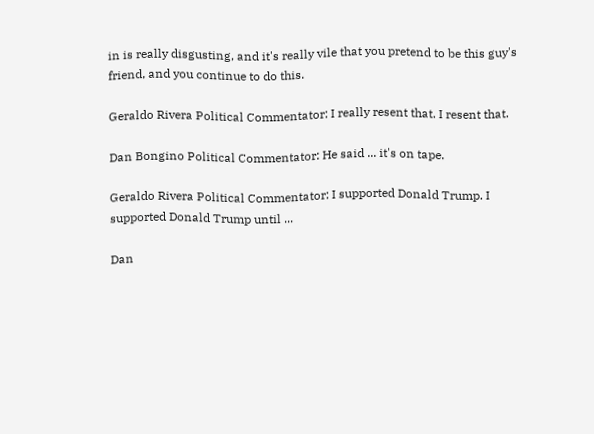in is really disgusting, and it's really vile that you pretend to be this guy's friend, and you continue to do this.

Geraldo Rivera Political Commentator: I really resent that. I resent that.

Dan Bongino Political Commentator: He said ... it's on tape.

Geraldo Rivera Political Commentator: I supported Donald Trump. I supported Donald Trump until ...

Dan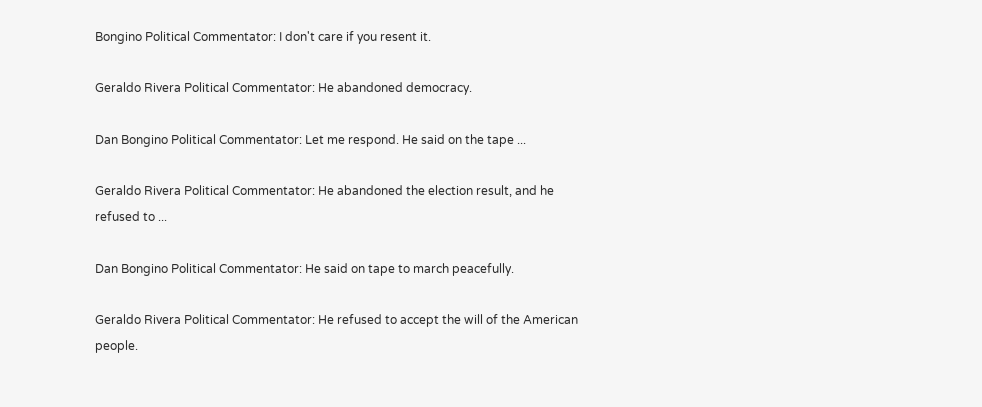Bongino Political Commentator: I don't care if you resent it.

Geraldo Rivera Political Commentator: He abandoned democracy.

Dan Bongino Political Commentator: Let me respond. He said on the tape ...

Geraldo Rivera Political Commentator: He abandoned the election result, and he refused to ...

Dan Bongino Political Commentator: He said on tape to march peacefully.

Geraldo Rivera Political Commentator: He refused to accept the will of the American people.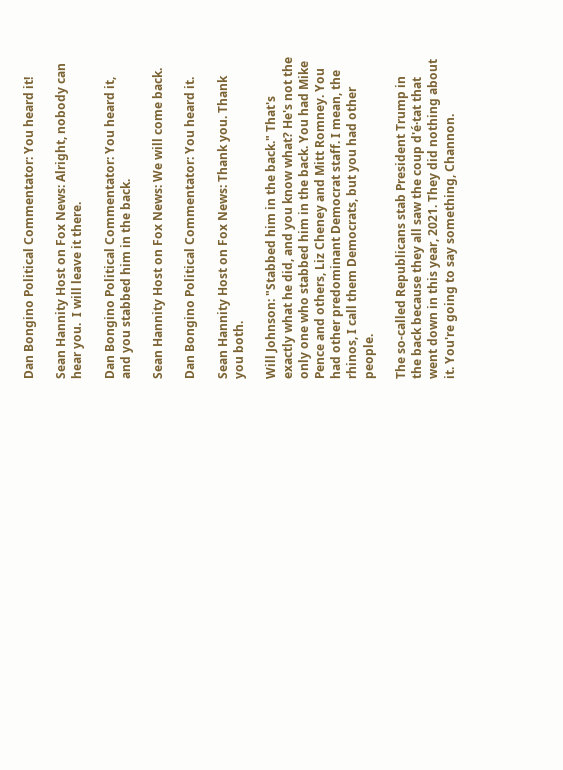Dan Bongino Political Commentator: You heard it!

Sean Hannity Host on Fox News: Alright, nobody can hear you.  I will leave it there.

Dan Bongino Political Commentator: You heard it, and you stabbed him in the back.

Sean Hannity Host on Fox News: We will come back.

Dan Bongino Political Commentator: You heard it.

Sean Hannity Host on Fox News: Thank you. Thank you both.

Will Johnson: "Stabbed him in the back." That's exactly what he did, and you know what? He's not the only one who stabbed him in the back. You had Mike Pence and others, Liz Cheney and Mitt Romney. You had other predominant Democrat staff. I mean, the rhinos, I call them Democrats, but you had other people.

The so-called Republicans stab President Trump in the back because they all saw the coup d'é·tat that went down in this year, 2021. They did nothing about it. You're going to say something, Channon.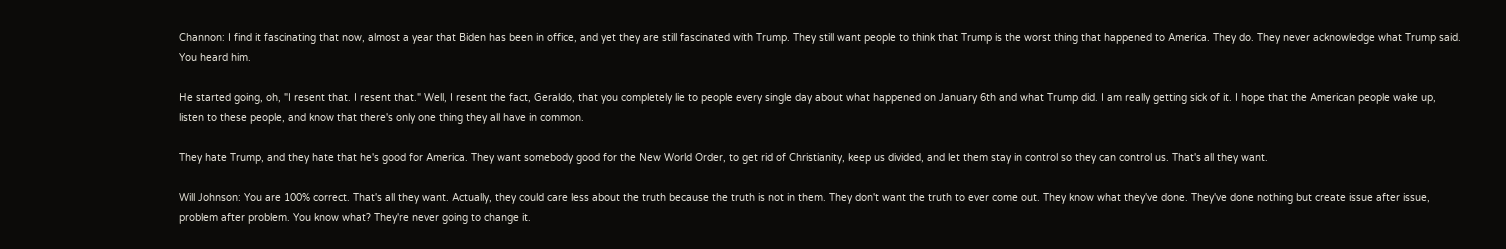Channon: I find it fascinating that now, almost a year that Biden has been in office, and yet they are still fascinated with Trump. They still want people to think that Trump is the worst thing that happened to America. They do. They never acknowledge what Trump said. You heard him.

He started going, oh, "I resent that. I resent that." Well, I resent the fact, Geraldo, that you completely lie to people every single day about what happened on January 6th and what Trump did. I am really getting sick of it. I hope that the American people wake up, listen to these people, and know that there's only one thing they all have in common.

They hate Trump, and they hate that he's good for America. They want somebody good for the New World Order, to get rid of Christianity, keep us divided, and let them stay in control so they can control us. That's all they want.

Will Johnson: You are 100% correct. That's all they want. Actually, they could care less about the truth because the truth is not in them. They don't want the truth to ever come out. They know what they've done. They've done nothing but create issue after issue, problem after problem. You know what? They're never going to change it.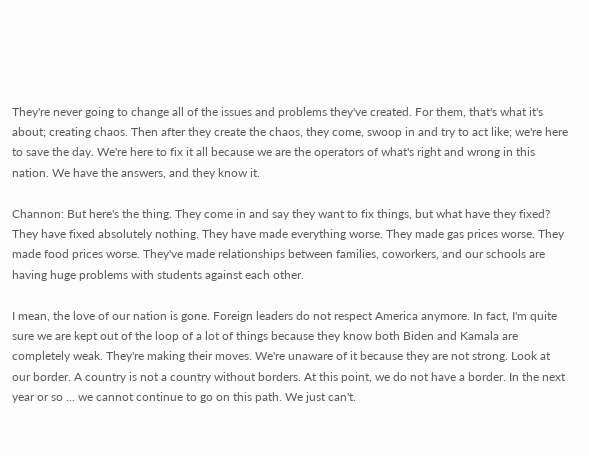They're never going to change all of the issues and problems they've created. For them, that's what it's about; creating chaos. Then after they create the chaos, they come, swoop in and try to act like; we're here to save the day. We're here to fix it all because we are the operators of what's right and wrong in this nation. We have the answers, and they know it.

Channon: But here's the thing. They come in and say they want to fix things, but what have they fixed? They have fixed absolutely nothing. They have made everything worse. They made gas prices worse. They made food prices worse. They've made relationships between families, coworkers, and our schools are having huge problems with students against each other.

I mean, the love of our nation is gone. Foreign leaders do not respect America anymore. In fact, I'm quite sure we are kept out of the loop of a lot of things because they know both Biden and Kamala are completely weak. They're making their moves. We're unaware of it because they are not strong. Look at our border. A country is not a country without borders. At this point, we do not have a border. In the next year or so ... we cannot continue to go on this path. We just can't.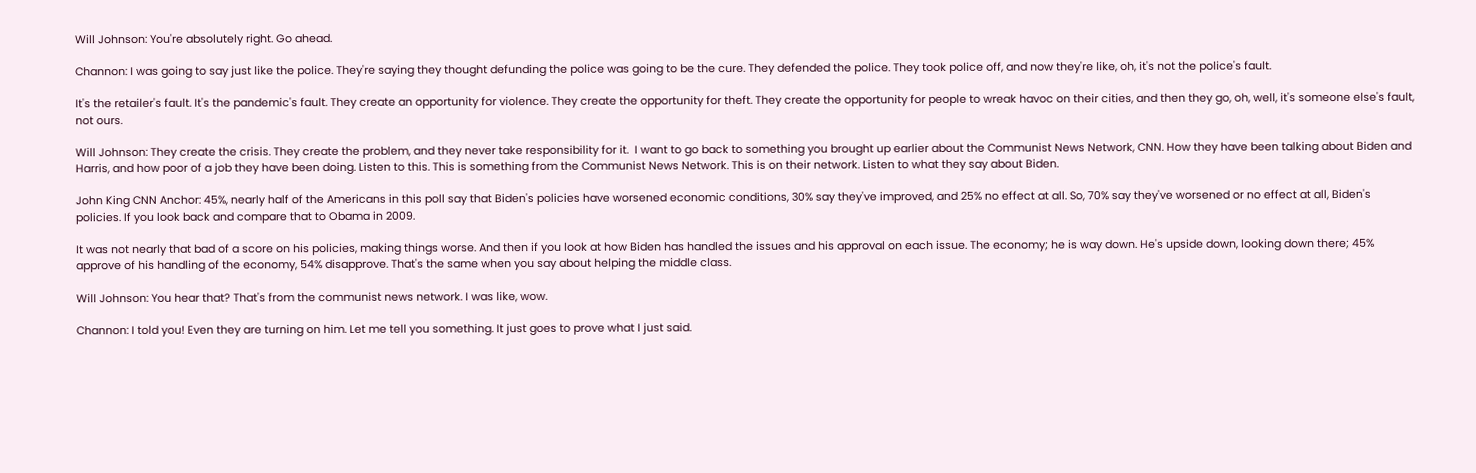Will Johnson: You're absolutely right. Go ahead.

Channon: I was going to say just like the police. They're saying they thought defunding the police was going to be the cure. They defended the police. They took police off, and now they're like, oh, it's not the police's fault.

It's the retailer's fault. It's the pandemic's fault. They create an opportunity for violence. They create the opportunity for theft. They create the opportunity for people to wreak havoc on their cities, and then they go, oh, well, it's someone else's fault, not ours.

Will Johnson: They create the crisis. They create the problem, and they never take responsibility for it.  I want to go back to something you brought up earlier about the Communist News Network, CNN. How they have been talking about Biden and Harris, and how poor of a job they have been doing. Listen to this. This is something from the Communist News Network. This is on their network. Listen to what they say about Biden.

John King CNN Anchor: 45%, nearly half of the Americans in this poll say that Biden's policies have worsened economic conditions, 30% say they've improved, and 25% no effect at all. So, 70% say they've worsened or no effect at all, Biden's policies. If you look back and compare that to Obama in 2009.

It was not nearly that bad of a score on his policies, making things worse. And then if you look at how Biden has handled the issues and his approval on each issue. The economy; he is way down. He's upside down, looking down there; 45% approve of his handling of the economy, 54% disapprove. That's the same when you say about helping the middle class.

Will Johnson: You hear that? That's from the communist news network. I was like, wow.

Channon: I told you! Even they are turning on him. Let me tell you something. It just goes to prove what I just said.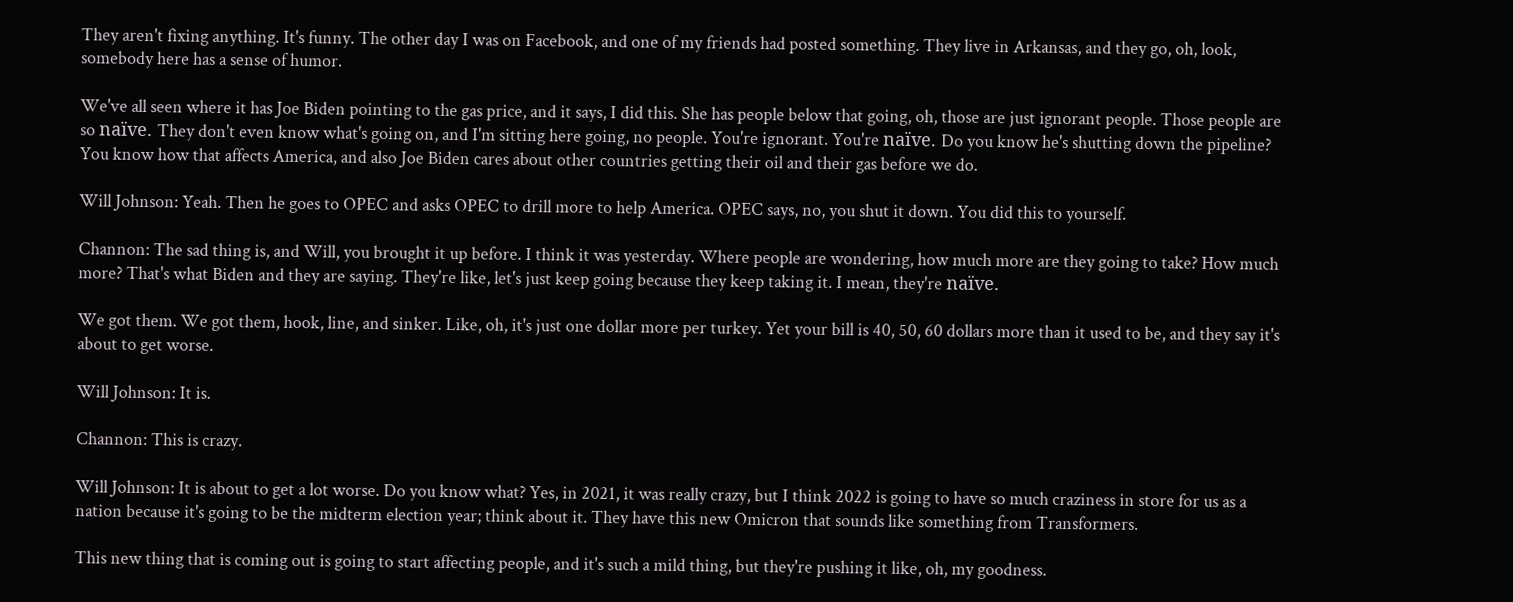They aren't fixing anything. It's funny. The other day I was on Facebook, and one of my friends had posted something. They live in Arkansas, and they go, oh, look, somebody here has a sense of humor.

We've all seen where it has Joe Biden pointing to the gas price, and it says, I did this. She has people below that going, oh, those are just ignorant people. Those people are so naïve. They don't even know what's going on, and I'm sitting here going, no people. You're ignorant. You're naïve. Do you know he's shutting down the pipeline? You know how that affects America, and also Joe Biden cares about other countries getting their oil and their gas before we do.

Will Johnson: Yeah. Then he goes to OPEC and asks OPEC to drill more to help America. OPEC says, no, you shut it down. You did this to yourself.

Channon: The sad thing is, and Will, you brought it up before. I think it was yesterday. Where people are wondering, how much more are they going to take? How much more? That's what Biden and they are saying. They're like, let's just keep going because they keep taking it. I mean, they're naïve.

We got them. We got them, hook, line, and sinker. Like, oh, it's just one dollar more per turkey. Yet your bill is 40, 50, 60 dollars more than it used to be, and they say it's about to get worse.

Will Johnson: It is.

Channon: This is crazy.

Will Johnson: It is about to get a lot worse. Do you know what? Yes, in 2021, it was really crazy, but I think 2022 is going to have so much craziness in store for us as a nation because it's going to be the midterm election year; think about it. They have this new Omicron that sounds like something from Transformers.

This new thing that is coming out is going to start affecting people, and it's such a mild thing, but they're pushing it like, oh, my goodness.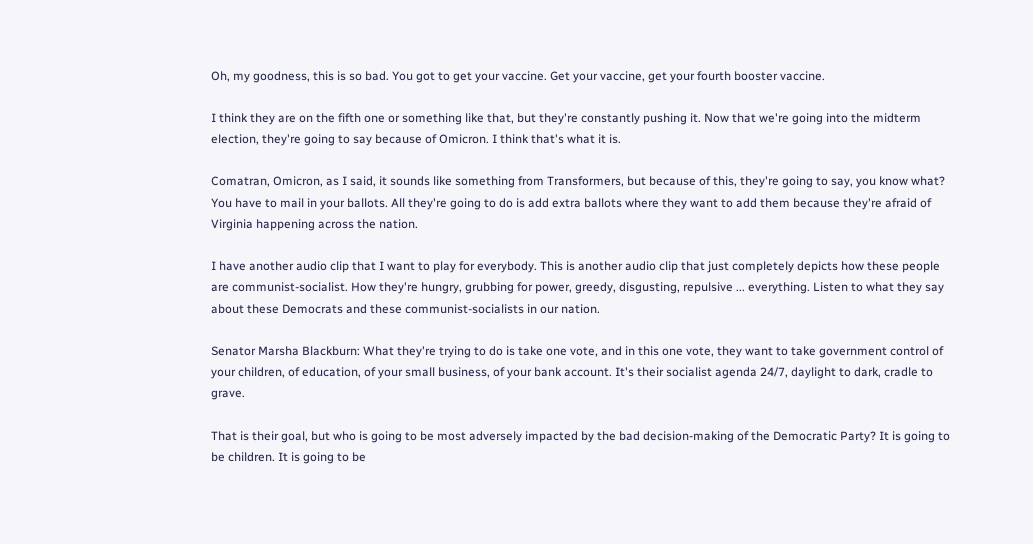Oh, my goodness, this is so bad. You got to get your vaccine. Get your vaccine, get your fourth booster vaccine.

I think they are on the fifth one or something like that, but they're constantly pushing it. Now that we're going into the midterm election, they're going to say because of Omicron. I think that's what it is.

Comatran, Omicron, as I said, it sounds like something from Transformers, but because of this, they're going to say, you know what? You have to mail in your ballots. All they're going to do is add extra ballots where they want to add them because they're afraid of Virginia happening across the nation.

I have another audio clip that I want to play for everybody. This is another audio clip that just completely depicts how these people are communist-socialist. How they're hungry, grubbing for power, greedy, disgusting, repulsive ... everything. Listen to what they say about these Democrats and these communist-socialists in our nation.

Senator Marsha Blackburn: What they're trying to do is take one vote, and in this one vote, they want to take government control of your children, of education, of your small business, of your bank account. It's their socialist agenda 24/7, daylight to dark, cradle to grave.

That is their goal, but who is going to be most adversely impacted by the bad decision-making of the Democratic Party? It is going to be children. It is going to be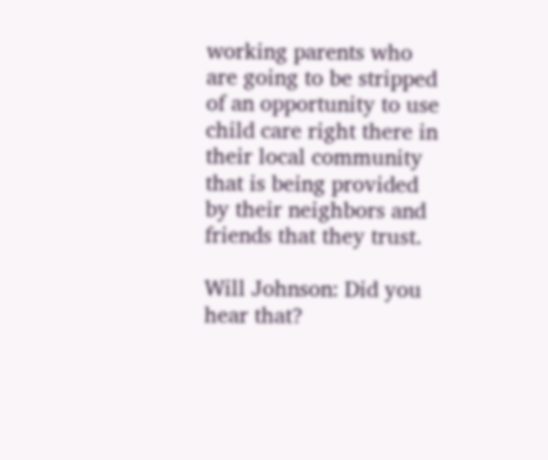working parents who are going to be stripped of an opportunity to use child care right there in their local community that is being provided by their neighbors and friends that they trust.

Will Johnson: Did you hear that?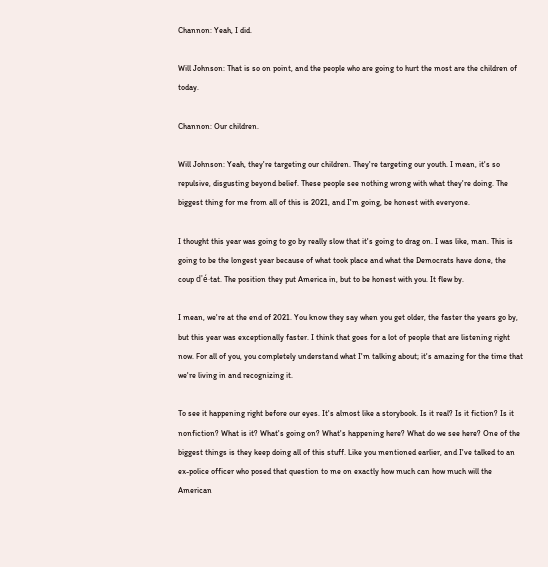Channon: Yeah, I did.

Will Johnson: That is so on point, and the people who are going to hurt the most are the children of today.

Channon: Our children.

Will Johnson: Yeah, they're targeting our children. They're targeting our youth. I mean, it's so repulsive, disgusting beyond belief. These people see nothing wrong with what they're doing. The biggest thing for me from all of this is 2021, and I'm going, be honest with everyone.

I thought this year was going to go by really slow that it's going to drag on. I was like, man. This is going to be the longest year because of what took place and what the Democrats have done, the coup d'é·tat. The position they put America in, but to be honest with you. It flew by.

I mean, we're at the end of 2021. You know they say when you get older, the faster the years go by, but this year was exceptionally faster. I think that goes for a lot of people that are listening right now. For all of you, you completely understand what I'm talking about; it's amazing for the time that we're living in and recognizing it.

To see it happening right before our eyes. It's almost like a storybook. Is it real? Is it fiction? Is it nonfiction? What is it? What's going on? What's happening here? What do we see here? One of the biggest things is they keep doing all of this stuff. Like you mentioned earlier, and I've talked to an ex-police officer who posed that question to me on exactly how much can how much will the American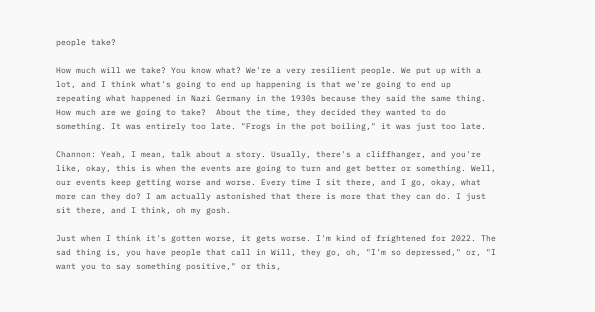people take?

How much will we take? You know what? We're a very resilient people. We put up with a lot, and I think what's going to end up happening is that we're going to end up repeating what happened in Nazi Germany in the 1930s because they said the same thing. How much are we going to take?  About the time, they decided they wanted to do something. It was entirely too late. "Frogs in the pot boiling," it was just too late.

Channon: Yeah, I mean, talk about a story. Usually, there's a cliffhanger, and you're like, okay, this is when the events are going to turn and get better or something. Well, our events keep getting worse and worse. Every time I sit there, and I go, okay, what more can they do? I am actually astonished that there is more that they can do. I just sit there, and I think, oh my gosh.

Just when I think it's gotten worse, it gets worse. I'm kind of frightened for 2022. The sad thing is, you have people that call in Will, they go, oh, "I'm so depressed," or, "I want you to say something positive," or this,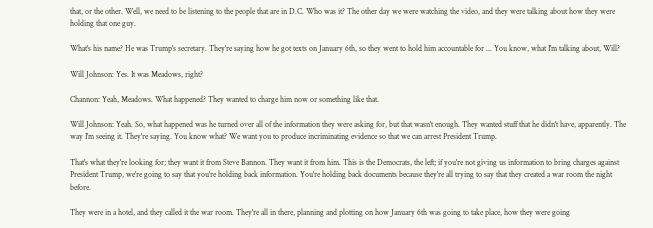that, or the other. Well, we need to be listening to the people that are in D.C. Who was it? The other day we were watching the video, and they were talking about how they were holding that one guy.

What's his name? He was Trump's secretary. They're saying how he got texts on January 6th, so they went to hold him accountable for ... You know, what I'm talking about, Will?

Will Johnson: Yes. It was Meadows, right?

Channon: Yeah, Meadows. What happened? They wanted to charge him now or something like that.

Will Johnson: Yeah. So, what happened was he turned over all of the information they were asking for, but that wasn't enough. They wanted stuff that he didn't have, apparently. The way I'm seeing it. They're saying. You know what? We want you to produce incriminating evidence so that we can arrest President Trump.

That's what they're looking for; they want it from Steve Bannon. They want it from him. This is the Democrats, the left; if you're not giving us information to bring charges against President Trump, we're going to say that you're holding back information. You're holding back documents because they're all trying to say that they created a war room the night before.

They were in a hotel, and they called it the war room. They're all in there, planning and plotting on how January 6th was going to take place, how they were going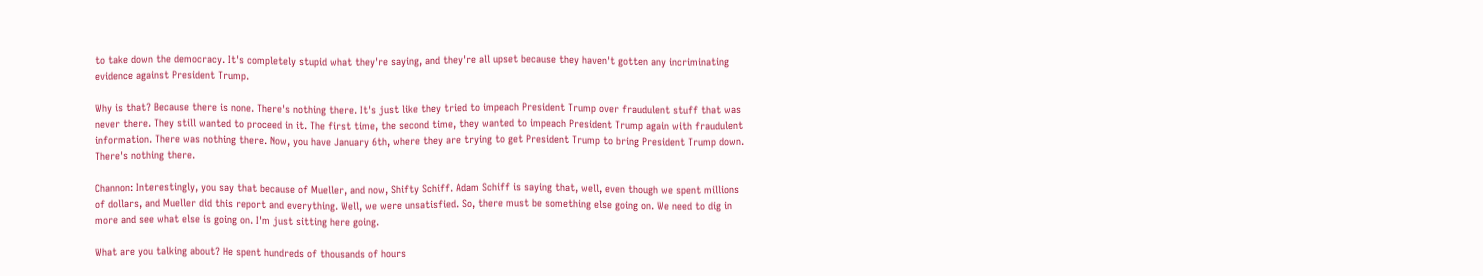to take down the democracy. It's completely stupid what they're saying, and they're all upset because they haven't gotten any incriminating evidence against President Trump.

Why is that? Because there is none. There's nothing there. It's just like they tried to impeach President Trump over fraudulent stuff that was never there. They still wanted to proceed in it. The first time, the second time, they wanted to impeach President Trump again with fraudulent information. There was nothing there. Now, you have January 6th, where they are trying to get President Trump to bring President Trump down. There's nothing there.

Channon: Interestingly, you say that because of Mueller, and now, Shifty Schiff. Adam Schiff is saying that, well, even though we spent millions of dollars, and Mueller did this report and everything. Well, we were unsatisfied. So, there must be something else going on. We need to dig in more and see what else is going on. I'm just sitting here going.

What are you talking about? He spent hundreds of thousands of hours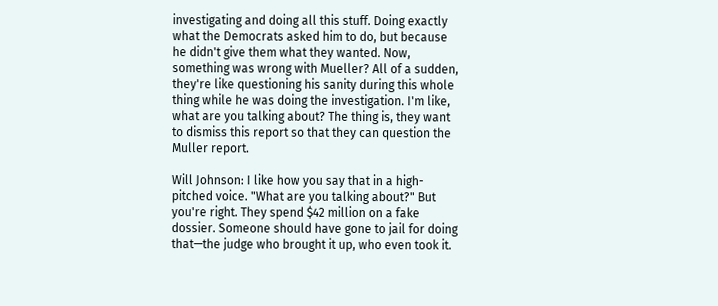investigating and doing all this stuff. Doing exactly what the Democrats asked him to do, but because he didn't give them what they wanted. Now, something was wrong with Mueller? All of a sudden, they're like questioning his sanity during this whole thing while he was doing the investigation. I'm like, what are you talking about? The thing is, they want to dismiss this report so that they can question the Muller report.

Will Johnson: I like how you say that in a high-pitched voice. "What are you talking about?" But you're right. They spend $42 million on a fake dossier. Someone should have gone to jail for doing that—the judge who brought it up, who even took it.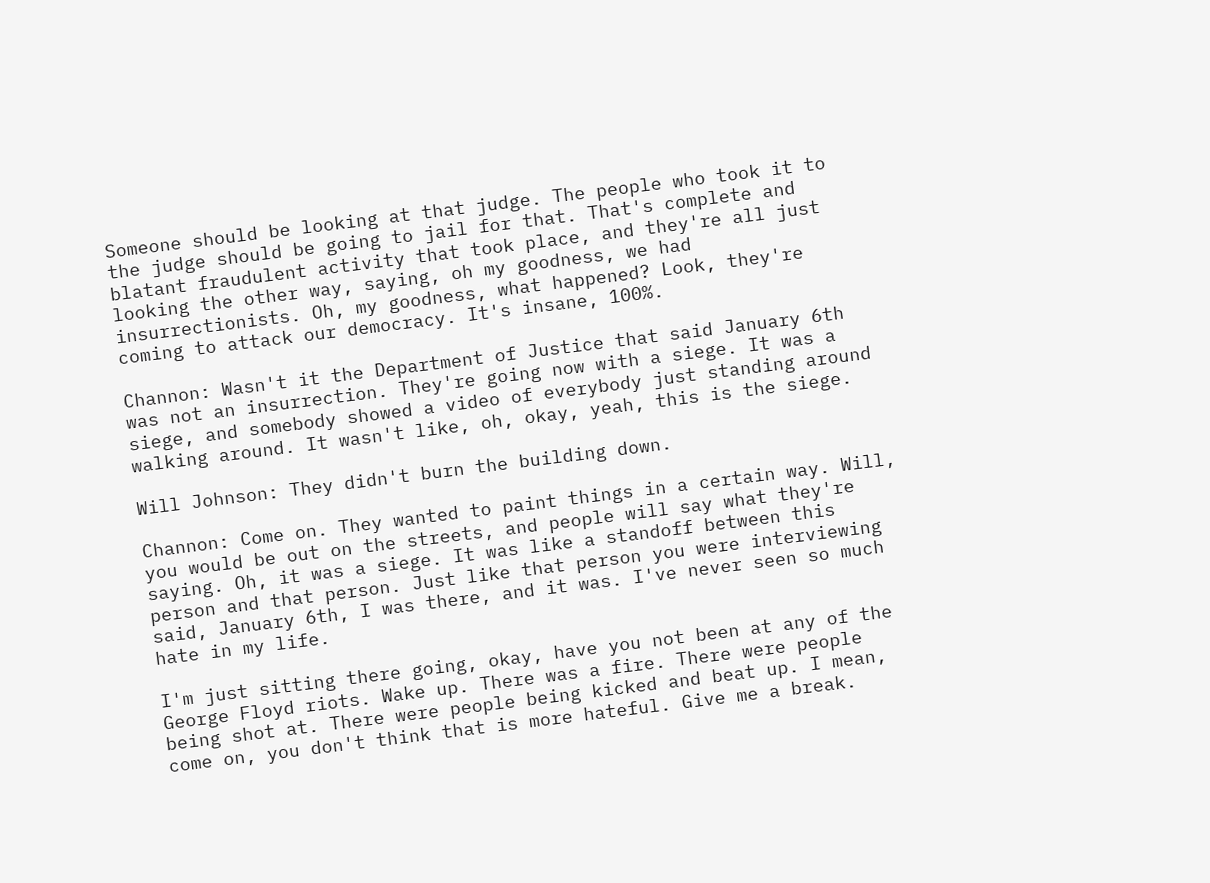Someone should be looking at that judge. The people who took it to the judge should be going to jail for that. That's complete and blatant fraudulent activity that took place, and they're all just looking the other way, saying, oh my goodness, we had insurrectionists. Oh, my goodness, what happened? Look, they're coming to attack our democracy. It's insane, 100%.

Channon: Wasn't it the Department of Justice that said January 6th was not an insurrection. They're going now with a siege. It was a siege, and somebody showed a video of everybody just standing around walking around. It wasn't like, oh, okay, yeah, this is the siege.

Will Johnson: They didn't burn the building down.

Channon: Come on. They wanted to paint things in a certain way. Will, you would be out on the streets, and people will say what they're saying. Oh, it was a siege. It was like a standoff between this person and that person. Just like that person you were interviewing said, January 6th, I was there, and it was. I've never seen so much hate in my life.

I'm just sitting there going, okay, have you not been at any of the George Floyd riots. Wake up. There was a fire. There were people being shot at. There were people being kicked and beat up. I mean, come on, you don't think that is more hateful. Give me a break.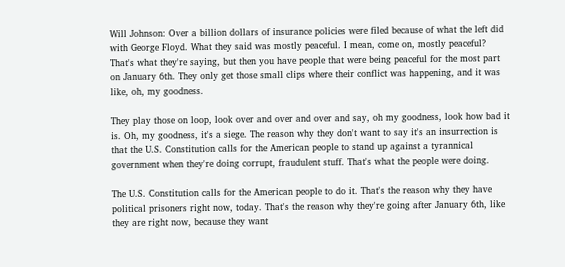Will Johnson: Over a billion dollars of insurance policies were filed because of what the left did with George Floyd. What they said was mostly peaceful. I mean, come on, mostly peaceful? That's what they're saying, but then you have people that were being peaceful for the most part on January 6th. They only get those small clips where their conflict was happening, and it was like, oh, my goodness.

They play those on loop, look over and over and over and say, oh my goodness, look how bad it is. Oh, my goodness, it's a siege. The reason why they don't want to say it's an insurrection is that the U.S. Constitution calls for the American people to stand up against a tyrannical government when they're doing corrupt, fraudulent stuff. That's what the people were doing.

The U.S. Constitution calls for the American people to do it. That's the reason why they have political prisoners right now, today. That's the reason why they're going after January 6th, like they are right now, because they want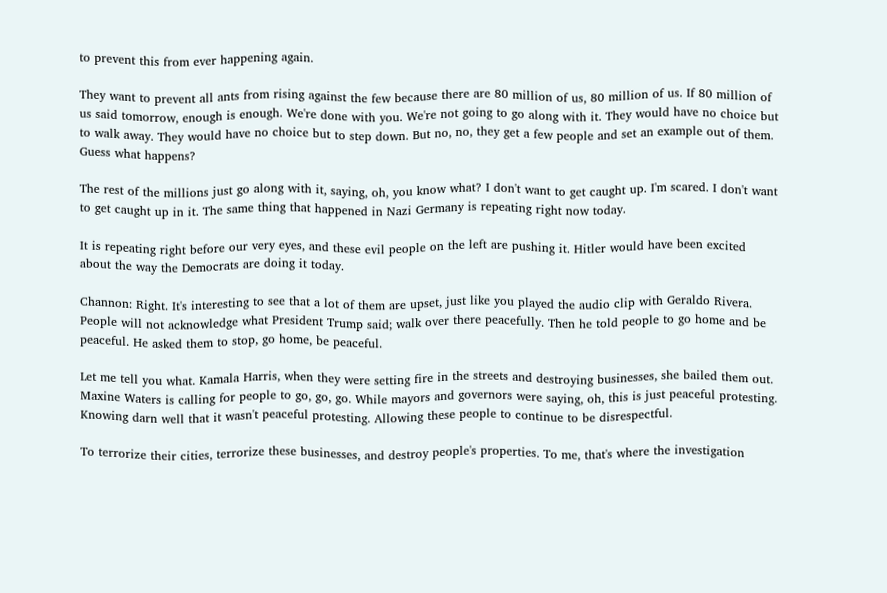to prevent this from ever happening again.

They want to prevent all ants from rising against the few because there are 80 million of us, 80 million of us. If 80 million of us said tomorrow, enough is enough. We're done with you. We're not going to go along with it. They would have no choice but to walk away. They would have no choice but to step down. But no, no, they get a few people and set an example out of them. Guess what happens?

The rest of the millions just go along with it, saying, oh, you know what? I don't want to get caught up. I'm scared. I don't want to get caught up in it. The same thing that happened in Nazi Germany is repeating right now today.

It is repeating right before our very eyes, and these evil people on the left are pushing it. Hitler would have been excited about the way the Democrats are doing it today.

Channon: Right. It's interesting to see that a lot of them are upset, just like you played the audio clip with Geraldo Rivera. People will not acknowledge what President Trump said; walk over there peacefully. Then he told people to go home and be peaceful. He asked them to stop, go home, be peaceful.

Let me tell you what. Kamala Harris, when they were setting fire in the streets and destroying businesses, she bailed them out. Maxine Waters is calling for people to go, go, go. While mayors and governors were saying, oh, this is just peaceful protesting. Knowing darn well that it wasn't peaceful protesting. Allowing these people to continue to be disrespectful.

To terrorize their cities, terrorize these businesses, and destroy people's properties. To me, that's where the investigation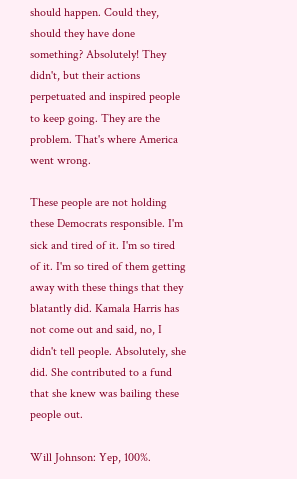should happen. Could they, should they have done something? Absolutely! They didn't, but their actions perpetuated and inspired people to keep going. They are the problem. That's where America went wrong.

These people are not holding these Democrats responsible. I'm sick and tired of it. I'm so tired of it. I'm so tired of them getting away with these things that they blatantly did. Kamala Harris has not come out and said, no, I didn't tell people. Absolutely, she did. She contributed to a fund that she knew was bailing these people out.

Will Johnson: Yep, 100%.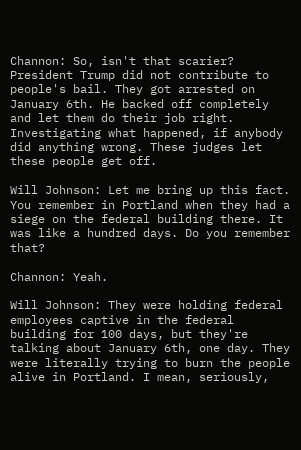Channon: So, isn't that scarier? President Trump did not contribute to people's bail. They got arrested on January 6th. He backed off completely and let them do their job right. Investigating what happened, if anybody did anything wrong. These judges let these people get off.

Will Johnson: Let me bring up this fact. You remember in Portland when they had a siege on the federal building there. It was like a hundred days. Do you remember that?

Channon: Yeah.

Will Johnson: They were holding federal employees captive in the federal building for 100 days, but they're talking about January 6th, one day. They were literally trying to burn the people alive in Portland. I mean, seriously,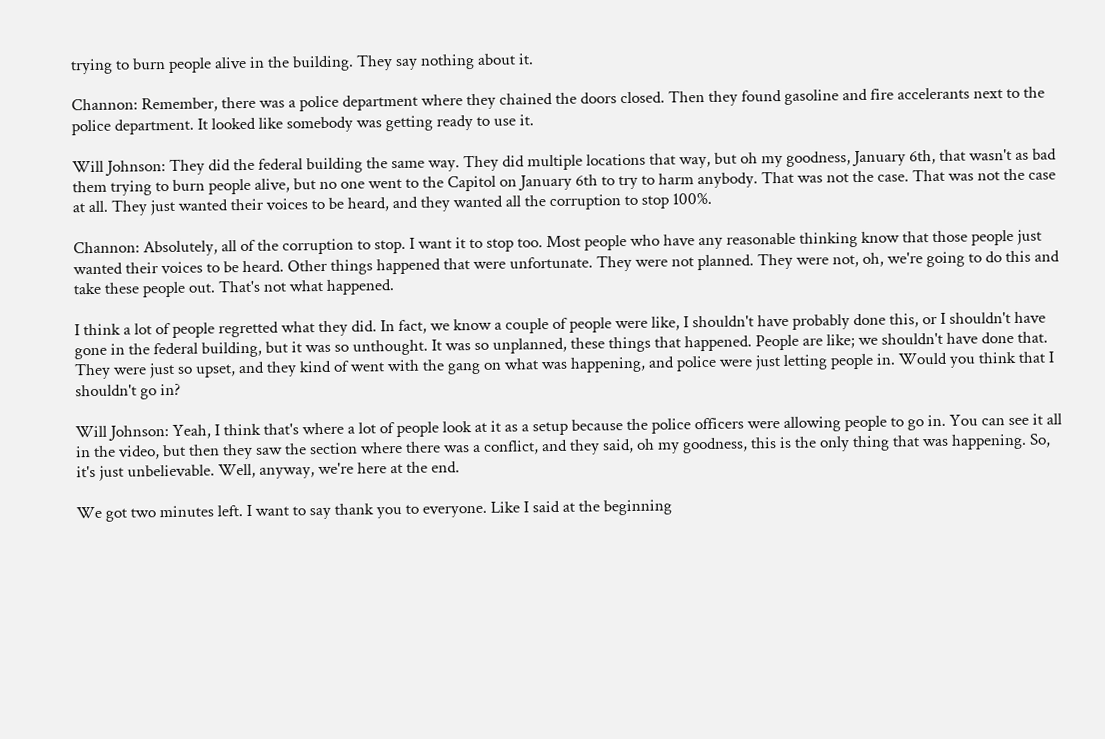trying to burn people alive in the building. They say nothing about it.

Channon: Remember, there was a police department where they chained the doors closed. Then they found gasoline and fire accelerants next to the police department. It looked like somebody was getting ready to use it.

Will Johnson: They did the federal building the same way. They did multiple locations that way, but oh my goodness, January 6th, that wasn't as bad them trying to burn people alive, but no one went to the Capitol on January 6th to try to harm anybody. That was not the case. That was not the case at all. They just wanted their voices to be heard, and they wanted all the corruption to stop 100%.

Channon: Absolutely, all of the corruption to stop. I want it to stop too. Most people who have any reasonable thinking know that those people just wanted their voices to be heard. Other things happened that were unfortunate. They were not planned. They were not, oh, we're going to do this and take these people out. That's not what happened.

I think a lot of people regretted what they did. In fact, we know a couple of people were like, I shouldn't have probably done this, or I shouldn't have gone in the federal building, but it was so unthought. It was so unplanned, these things that happened. People are like; we shouldn't have done that. They were just so upset, and they kind of went with the gang on what was happening, and police were just letting people in. Would you think that I shouldn't go in?

Will Johnson: Yeah, I think that's where a lot of people look at it as a setup because the police officers were allowing people to go in. You can see it all in the video, but then they saw the section where there was a conflict, and they said, oh my goodness, this is the only thing that was happening. So, it's just unbelievable. Well, anyway, we're here at the end.

We got two minutes left. I want to say thank you to everyone. Like I said at the beginning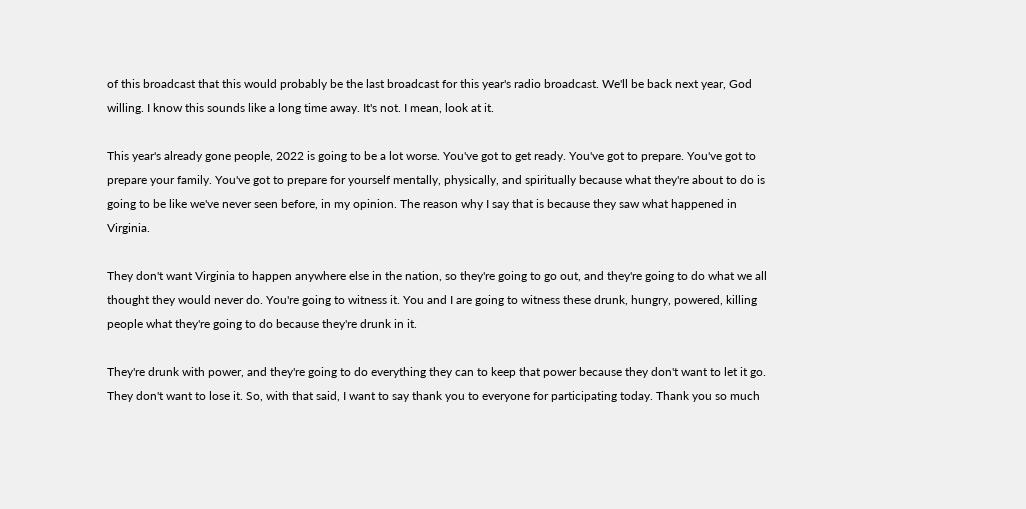of this broadcast that this would probably be the last broadcast for this year's radio broadcast. We'll be back next year, God willing. I know this sounds like a long time away. It's not. I mean, look at it.

This year's already gone people, 2022 is going to be a lot worse. You've got to get ready. You've got to prepare. You've got to prepare your family. You've got to prepare for yourself mentally, physically, and spiritually because what they're about to do is going to be like we've never seen before, in my opinion. The reason why I say that is because they saw what happened in Virginia.

They don't want Virginia to happen anywhere else in the nation, so they're going to go out, and they're going to do what we all thought they would never do. You're going to witness it. You and I are going to witness these drunk, hungry, powered, killing people what they're going to do because they're drunk in it.

They're drunk with power, and they're going to do everything they can to keep that power because they don't want to let it go. They don't want to lose it. So, with that said, I want to say thank you to everyone for participating today. Thank you so much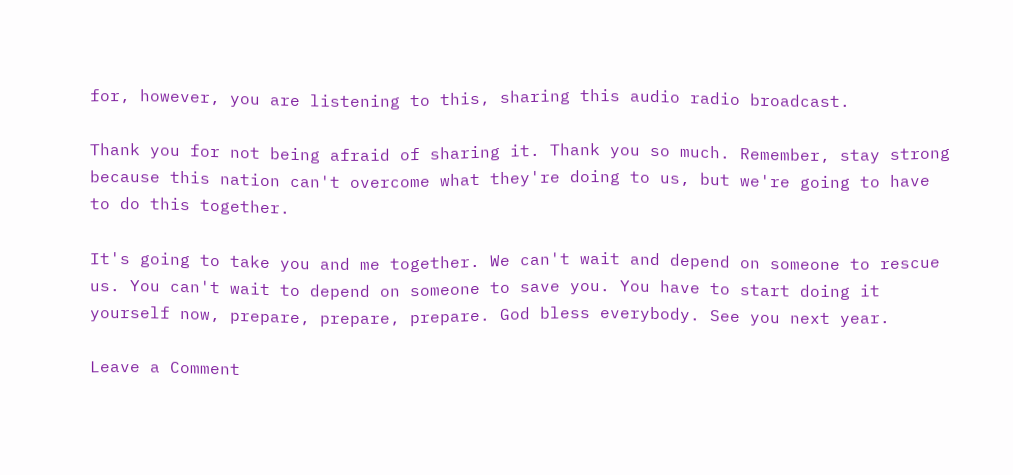for, however, you are listening to this, sharing this audio radio broadcast.

Thank you for not being afraid of sharing it. Thank you so much. Remember, stay strong because this nation can't overcome what they're doing to us, but we're going to have to do this together.

It's going to take you and me together. We can't wait and depend on someone to rescue us. You can't wait to depend on someone to save you. You have to start doing it yourself now, prepare, prepare, prepare. God bless everybody. See you next year.

Leave a Comment